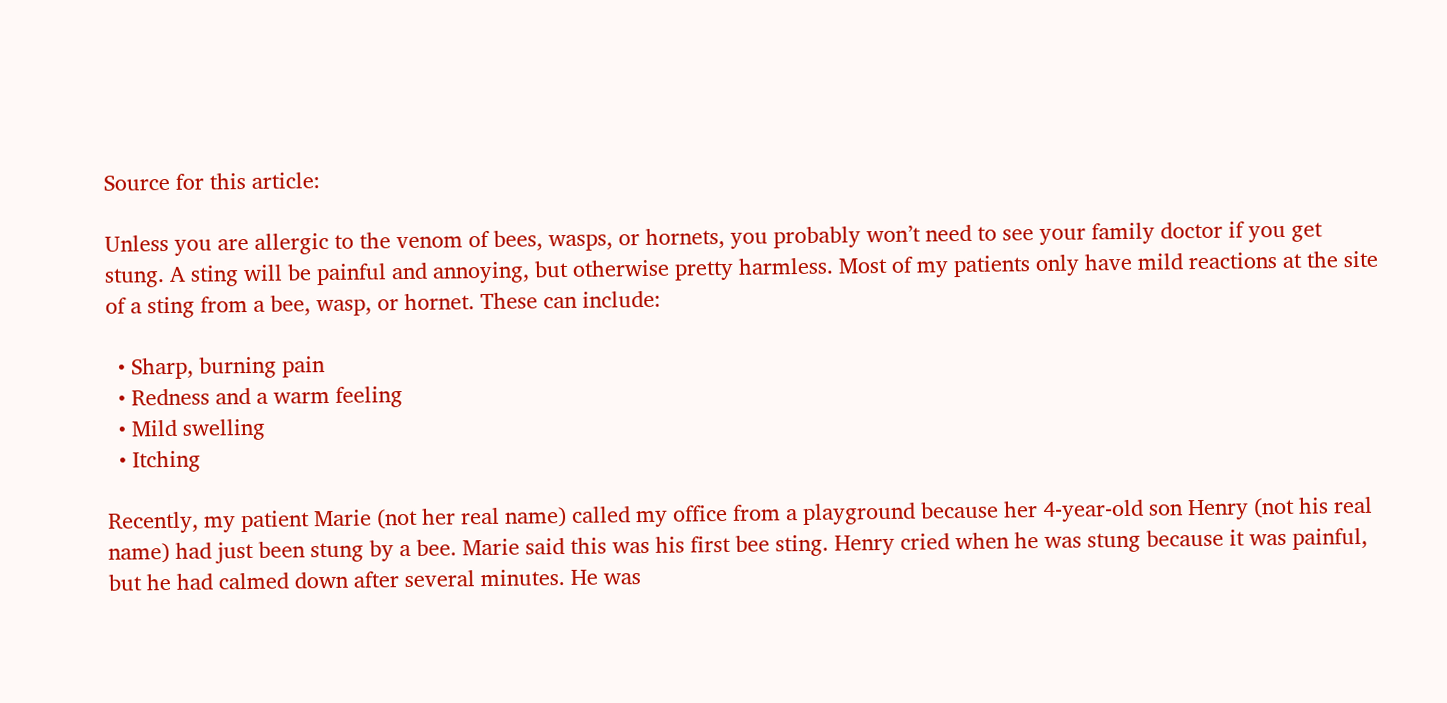Source for this article:

Unless you are allergic to the venom of bees, wasps, or hornets, you probably won’t need to see your family doctor if you get stung. A sting will be painful and annoying, but otherwise pretty harmless. Most of my patients only have mild reactions at the site of a sting from a bee, wasp, or hornet. These can include:

  • Sharp, burning pain
  • Redness and a warm feeling
  • Mild swelling
  • Itching

Recently, my patient Marie (not her real name) called my office from a playground because her 4-year-old son Henry (not his real name) had just been stung by a bee. Marie said this was his first bee sting. Henry cried when he was stung because it was painful, but he had calmed down after several minutes. He was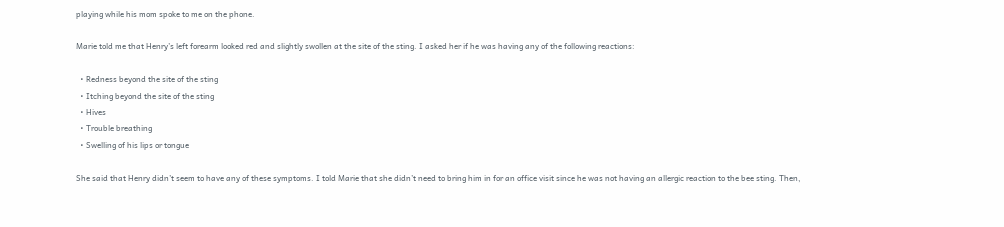playing while his mom spoke to me on the phone.

Marie told me that Henry’s left forearm looked red and slightly swollen at the site of the sting. I asked her if he was having any of the following reactions:

  • Redness beyond the site of the sting
  • Itching beyond the site of the sting
  • Hives
  • Trouble breathing
  • Swelling of his lips or tongue

She said that Henry didn’t seem to have any of these symptoms. I told Marie that she didn’t need to bring him in for an office visit since he was not having an allergic reaction to the bee sting. Then,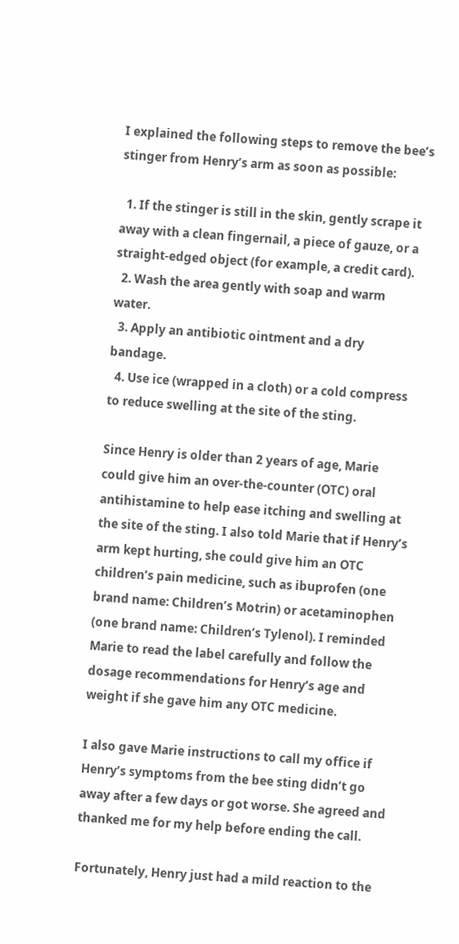I explained the following steps to remove the bee’s stinger from Henry’s arm as soon as possible:

  1. If the stinger is still in the skin, gently scrape it away with a clean fingernail, a piece of gauze, or a straight-edged object (for example, a credit card).
  2. Wash the area gently with soap and warm water.
  3. Apply an antibiotic ointment and a dry bandage.
  4. Use ice (wrapped in a cloth) or a cold compress to reduce swelling at the site of the sting.

Since Henry is older than 2 years of age, Marie could give him an over-the-counter (OTC) oral antihistamine to help ease itching and swelling at the site of the sting. I also told Marie that if Henry’s arm kept hurting, she could give him an OTC children’s pain medicine, such as ibuprofen (one brand name: Children’s Motrin) or acetaminophen (one brand name: Children’s Tylenol). I reminded Marie to read the label carefully and follow the dosage recommendations for Henry’s age and weight if she gave him any OTC medicine.

I also gave Marie instructions to call my office if Henry’s symptoms from the bee sting didn’t go away after a few days or got worse. She agreed and thanked me for my help before ending the call.

Fortunately, Henry just had a mild reaction to the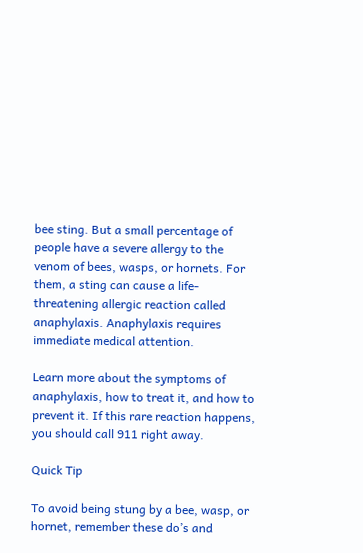bee sting. But a small percentage of people have a severe allergy to the venom of bees, wasps, or hornets. For them, a sting can cause a life-threatening allergic reaction called anaphylaxis. Anaphylaxis requires immediate medical attention.

Learn more about the symptoms of anaphylaxis, how to treat it, and how to prevent it. If this rare reaction happens, you should call 911 right away.

Quick Tip

To avoid being stung by a bee, wasp, or hornet, remember these do’s and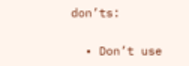don’ts:

  • Don’t use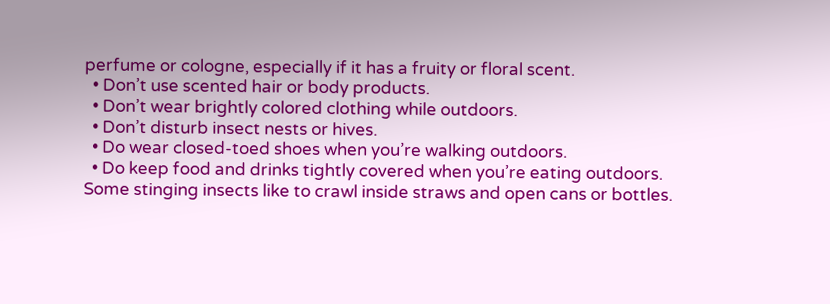perfume or cologne, especially if it has a fruity or floral scent.
  • Don’t use scented hair or body products.
  • Don’t wear brightly colored clothing while outdoors.
  • Don’t disturb insect nests or hives.
  • Do wear closed-toed shoes when you’re walking outdoors.
  • Do keep food and drinks tightly covered when you’re eating outdoors. Some stinging insects like to crawl inside straws and open cans or bottles.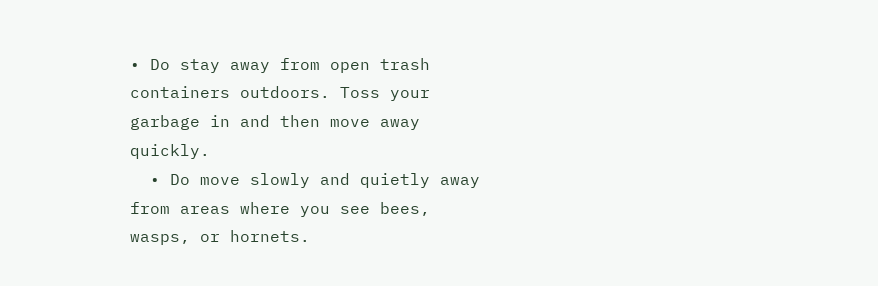• Do stay away from open trash containers outdoors. Toss your garbage in and then move away quickly.
  • Do move slowly and quietly away from areas where you see bees, wasps, or hornets.